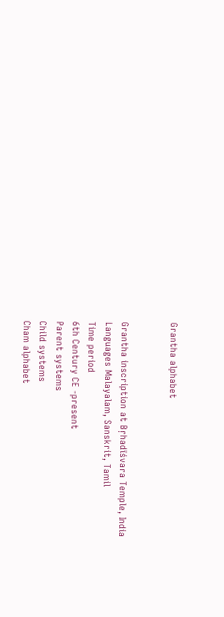Grantha alphabet


Grantha inscription at Bṛhadīśvara Temple, India
Languages Malayalam, Sanskrit, Tamil
Time period
6th Century CE -present
Parent systems
Child systems
Cham alphabet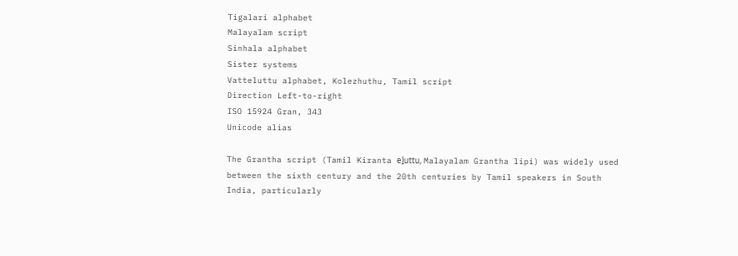Tigalari alphabet
Malayalam script
Sinhala alphabet
Sister systems
Vatteluttu alphabet, Kolezhuthu, Tamil script
Direction Left-to-right
ISO 15924 Gran, 343
Unicode alias

The Grantha script (Tamil Kiranta eḻuttu, Malayalam Grantha lipi) was widely used between the sixth century and the 20th centuries by Tamil speakers in South India, particularly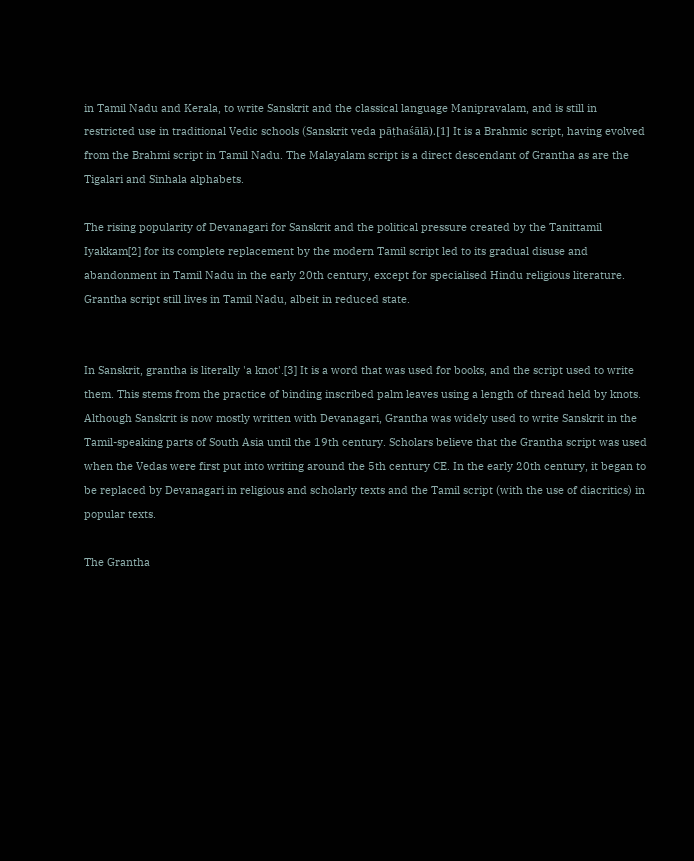in Tamil Nadu and Kerala, to write Sanskrit and the classical language Manipravalam, and is still in restricted use in traditional Vedic schools (Sanskrit veda pāṭhaśālā).[1] It is a Brahmic script, having evolved from the Brahmi script in Tamil Nadu. The Malayalam script is a direct descendant of Grantha as are the Tigalari and Sinhala alphabets.

The rising popularity of Devanagari for Sanskrit and the political pressure created by the Tanittamil Iyakkam[2] for its complete replacement by the modern Tamil script led to its gradual disuse and abandonment in Tamil Nadu in the early 20th century, except for specialised Hindu religious literature. Grantha script still lives in Tamil Nadu, albeit in reduced state.


In Sanskrit, grantha is literally 'a knot'.[3] It is a word that was used for books, and the script used to write them. This stems from the practice of binding inscribed palm leaves using a length of thread held by knots. Although Sanskrit is now mostly written with Devanagari, Grantha was widely used to write Sanskrit in the Tamil-speaking parts of South Asia until the 19th century. Scholars believe that the Grantha script was used when the Vedas were first put into writing around the 5th century CE. In the early 20th century, it began to be replaced by Devanagari in religious and scholarly texts and the Tamil script (with the use of diacritics) in popular texts.

The Grantha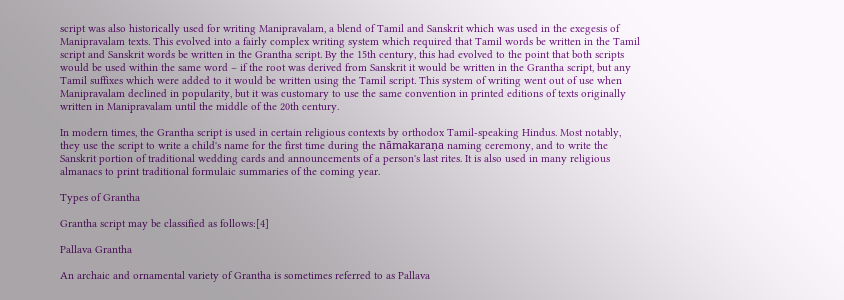script was also historically used for writing Manipravalam, a blend of Tamil and Sanskrit which was used in the exegesis of Manipravalam texts. This evolved into a fairly complex writing system which required that Tamil words be written in the Tamil script and Sanskrit words be written in the Grantha script. By the 15th century, this had evolved to the point that both scripts would be used within the same word – if the root was derived from Sanskrit it would be written in the Grantha script, but any Tamil suffixes which were added to it would be written using the Tamil script. This system of writing went out of use when Manipravalam declined in popularity, but it was customary to use the same convention in printed editions of texts originally written in Manipravalam until the middle of the 20th century.

In modern times, the Grantha script is used in certain religious contexts by orthodox Tamil-speaking Hindus. Most notably, they use the script to write a child's name for the first time during the nāmakaraṇa naming ceremony, and to write the Sanskrit portion of traditional wedding cards and announcements of a person's last rites. It is also used in many religious almanacs to print traditional formulaic summaries of the coming year.

Types of Grantha

Grantha script may be classified as follows:[4]

Pallava Grantha

An archaic and ornamental variety of Grantha is sometimes referred to as Pallava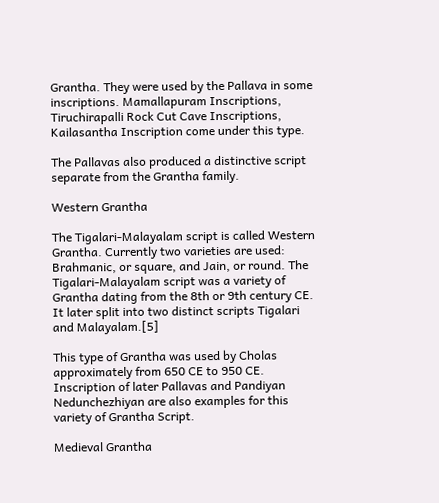Grantha. They were used by the Pallava in some inscriptions. Mamallapuram Inscriptions, Tiruchirapalli Rock Cut Cave Inscriptions, Kailasantha Inscription come under this type.

The Pallavas also produced a distinctive script separate from the Grantha family.

Western Grantha

The Tigalari-Malayalam script is called Western Grantha. Currently two varieties are used: Brahmanic, or square, and Jain, or round. The Tigalari-Malayalam script was a variety of Grantha dating from the 8th or 9th century CE. It later split into two distinct scripts Tigalari and Malayalam.[5]

This type of Grantha was used by Cholas approximately from 650 CE to 950 CE. Inscription of later Pallavas and Pandiyan Nedunchezhiyan are also examples for this variety of Grantha Script.

Medieval Grantha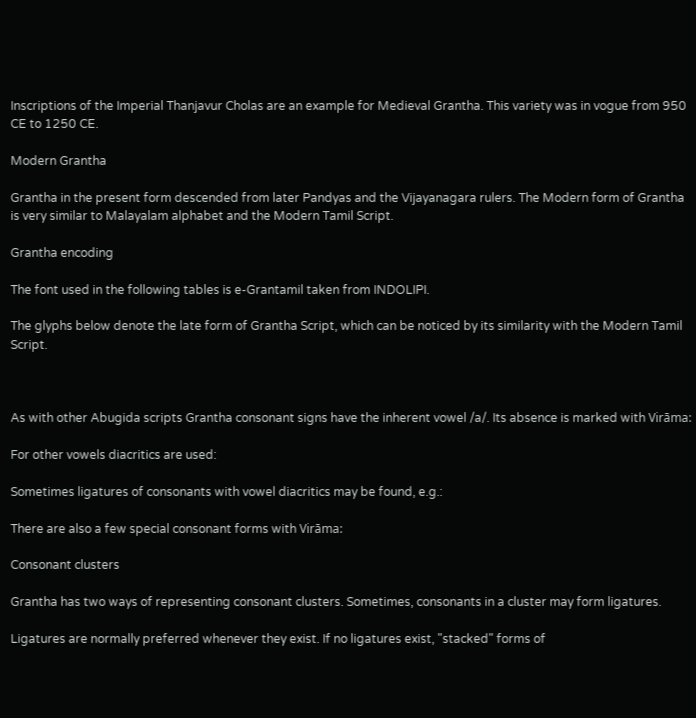Inscriptions of the Imperial Thanjavur Cholas are an example for Medieval Grantha. This variety was in vogue from 950 CE to 1250 CE.

Modern Grantha

Grantha in the present form descended from later Pandyas and the Vijayanagara rulers. The Modern form of Grantha is very similar to Malayalam alphabet and the Modern Tamil Script.

Grantha encoding

The font used in the following tables is e-Grantamil taken from INDOLIPI.

The glyphs below denote the late form of Grantha Script, which can be noticed by its similarity with the Modern Tamil Script.



As with other Abugida scripts Grantha consonant signs have the inherent vowel /a/. Its absence is marked with Virāma:

For other vowels diacritics are used:

Sometimes ligatures of consonants with vowel diacritics may be found, e.g.:

There are also a few special consonant forms with Virāma:

Consonant clusters

Grantha has two ways of representing consonant clusters. Sometimes, consonants in a cluster may form ligatures.

Ligatures are normally preferred whenever they exist. If no ligatures exist, "stacked" forms of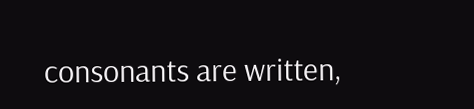consonants are written,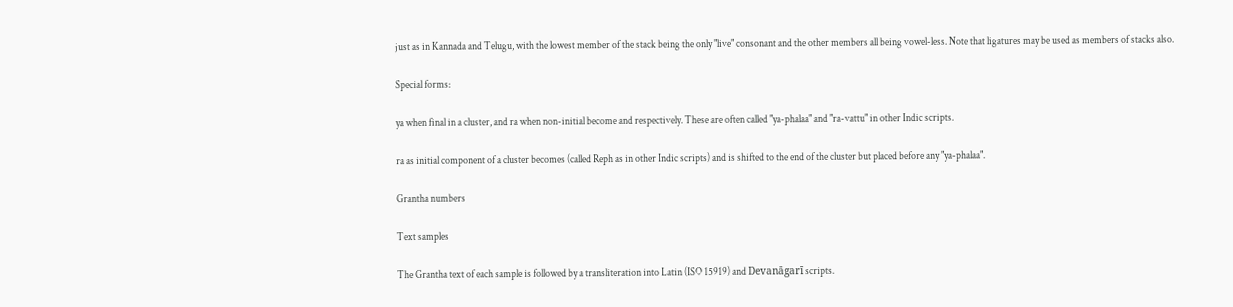just as in Kannada and Telugu, with the lowest member of the stack being the only "live" consonant and the other members all being vowel-less. Note that ligatures may be used as members of stacks also.

Special forms:

ya when final in a cluster, and ra when non-initial become and respectively. These are often called "ya-phalaa" and "ra-vattu" in other Indic scripts.

ra as initial component of a cluster becomes (called Reph as in other Indic scripts) and is shifted to the end of the cluster but placed before any "ya-phalaa".

Grantha numbers

Text samples

The Grantha text of each sample is followed by a transliteration into Latin (ISO 15919) and Devanāgarī scripts.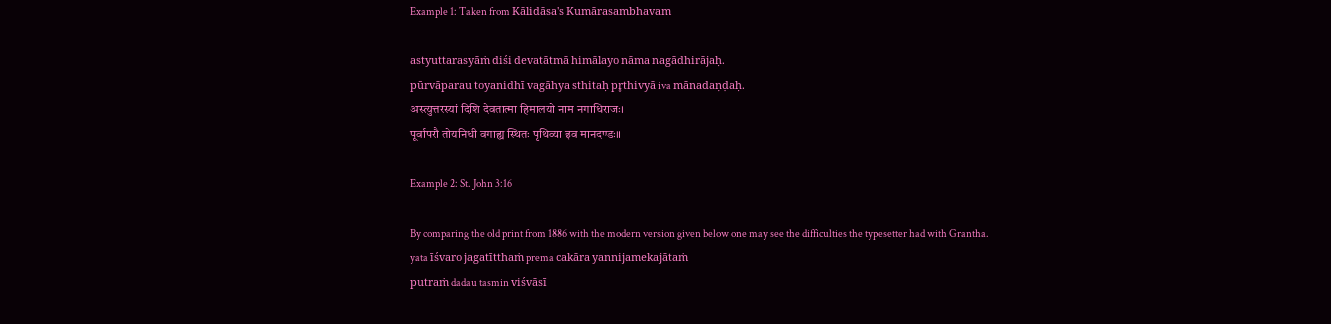Example 1: Taken from Kālidāsa's Kumārasambhavam

astyuttarasyāṁ diśi devatātmā himālayo nāma nagādhirājaḥ.
pūrvāparau toyanidhī vagāhya sthitaḥ pr̥thivyā iva mānadaṇḍaḥ.
अस्त्युत्तरस्यां दिशि देवतात्मा हिमालयो नाम नगाधिराजः।
पूर्वापरौ तोयनिधी वगाह्य स्थितः पृथिव्या इव मानदण्डः॥

Example 2: St. John 3:16

By comparing the old print from 1886 with the modern version given below one may see the difficulties the typesetter had with Grantha.
yata īśvaro jagatītthaṁ prema cakāra yannijamekajātaṁ
putraṁ dadau tasmin viśvāsī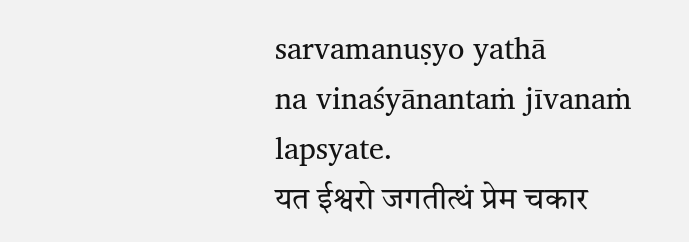sarvamanuṣyo yathā
na vinaśyānantaṁ jīvanaṁ lapsyate.
यत ईश्वरो जगतीत्थं प्रेम चकार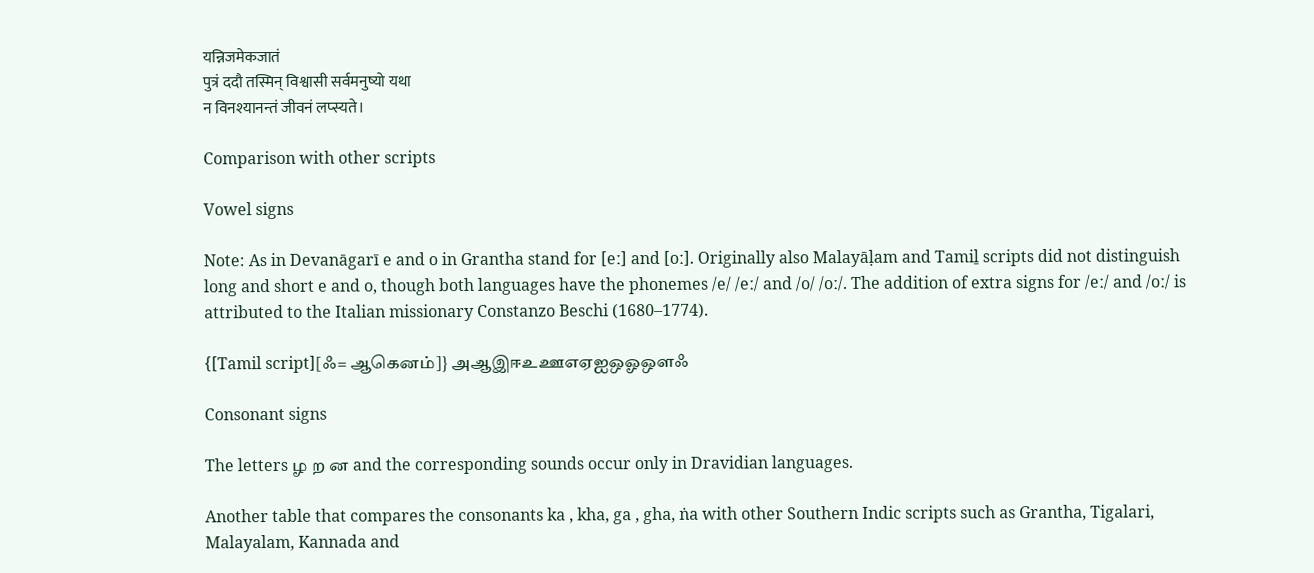यन्निजमेकजातं
पुत्रं ददौ तस्मिन् विश्वासी सर्वमनुष्यो यथा
न विनश्यानन्तं जीवनं लप्स्यते।

Comparison with other scripts

Vowel signs

Note: As in Devanāgarī e and o in Grantha stand for [eː] and [oː]. Originally also Malayāḷam and Tamiḻ scripts did not distinguish long and short e and o, though both languages have the phonemes /e/ /eː/ and /o/ /oː/. The addition of extra signs for /eː/ and /oː/ is attributed to the Italian missionary Constanzo Beschi (1680–1774).

{[Tamil script][ஃ= ஆகெனம்]} அஆஇஈஉஊஎஏஐஒஓஔஃ

Consonant signs

The letters ழ ற ன and the corresponding sounds occur only in Dravidian languages.

Another table that compares the consonants ka , kha, ga , gha, ṅa with other Southern Indic scripts such as Grantha, Tigalari, Malayalam, Kannada and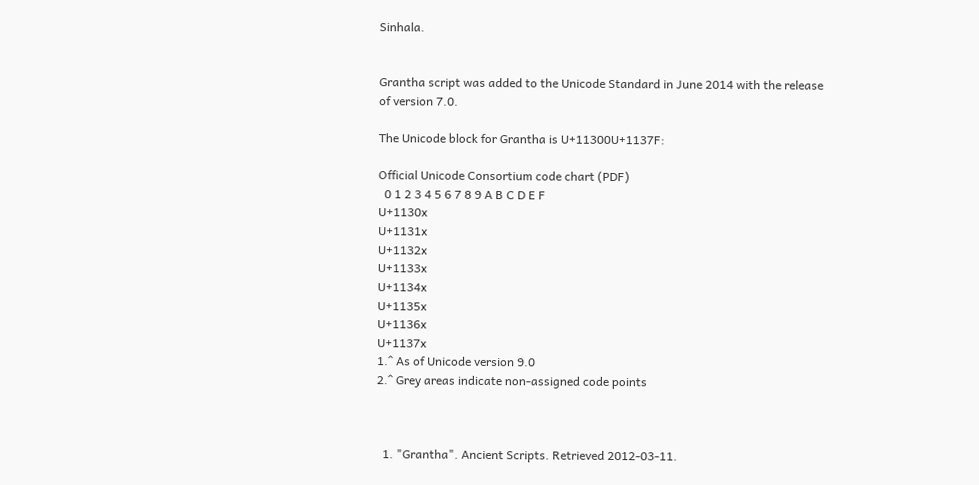Sinhala.


Grantha script was added to the Unicode Standard in June 2014 with the release of version 7.0.

The Unicode block for Grantha is U+11300U+1137F:

Official Unicode Consortium code chart (PDF)
  0 1 2 3 4 5 6 7 8 9 A B C D E F
U+1130x
U+1131x
U+1132x
U+1133x
U+1134x
U+1135x
U+1136x
U+1137x
1.^ As of Unicode version 9.0
2.^ Grey areas indicate non-assigned code points



  1. "Grantha". Ancient Scripts. Retrieved 2012-03-11.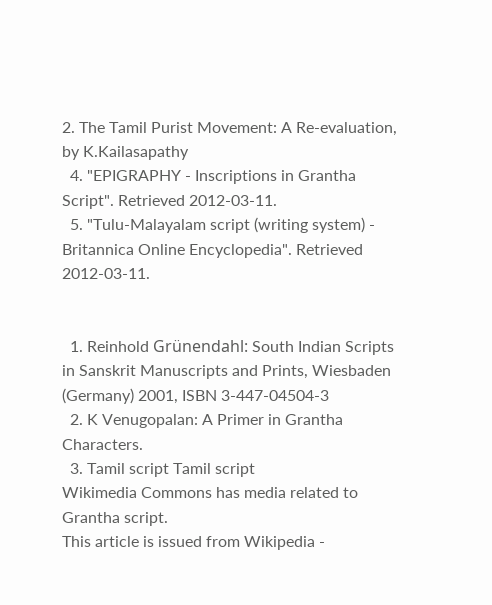2. The Tamil Purist Movement: A Re-evaluation, by K.Kailasapathy
  4. "EPIGRAPHY - Inscriptions in Grantha Script". Retrieved 2012-03-11.
  5. "Tulu-Malayalam script (writing system) - Britannica Online Encyclopedia". Retrieved 2012-03-11.


  1. Reinhold Grünendahl: South Indian Scripts in Sanskrit Manuscripts and Prints, Wiesbaden (Germany) 2001, ISBN 3-447-04504-3
  2. K Venugopalan: A Primer in Grantha Characters.
  3. Tamil script Tamil script
Wikimedia Commons has media related to Grantha script.
This article is issued from Wikipedia -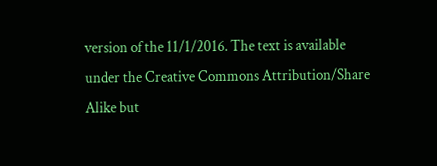version of the 11/1/2016. The text is available under the Creative Commons Attribution/Share Alike but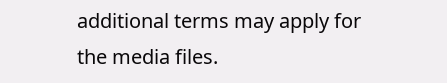additional terms may apply for the media files.